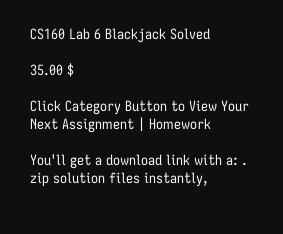CS160 Lab 6 Blackjack Solved

35.00 $

Click Category Button to View Your Next Assignment | Homework

You'll get a download link with a: . zip solution files instantly,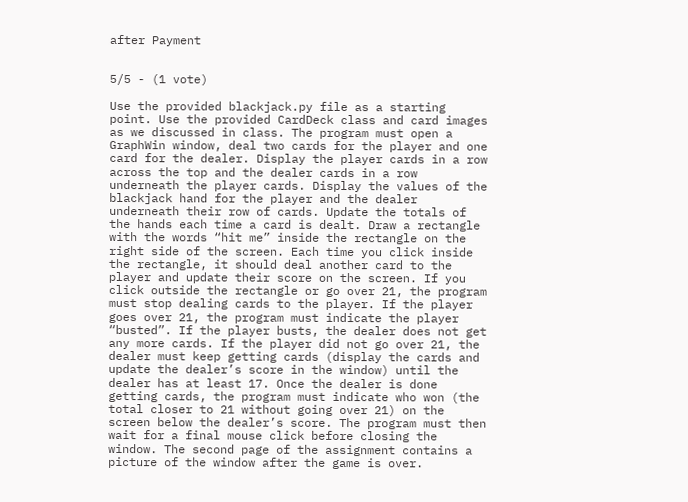after Payment


5/5 - (1 vote)

Use the provided blackjack.py file as a starting point. Use the provided CardDeck class and card images as we discussed in class. The program must open a GraphWin window, deal two cards for the player and one card for the dealer. Display the player cards in a row across the top and the dealer cards in a row underneath the player cards. Display the values of the blackjack hand for the player and the dealer underneath their row of cards. Update the totals of the hands each time a card is dealt. Draw a rectangle with the words “hit me” inside the rectangle on the right side of the screen. Each time you click inside the rectangle, it should deal another card to the player and update their score on the screen. If you click outside the rectangle or go over 21, the program must stop dealing cards to the player. If the player goes over 21, the program must indicate the player “busted”. If the player busts, the dealer does not get any more cards. If the player did not go over 21, the dealer must keep getting cards (display the cards and update the dealer’s score in the window) until the dealer has at least 17. Once the dealer is done getting cards, the program must indicate who won (the total closer to 21 without going over 21) on the screen below the dealer’s score. The program must then wait for a final mouse click before closing the window. The second page of the assignment contains a picture of the window after the game is over.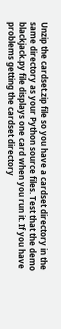Unzip the cardset.zip file so you have a cardset directory in the same directory as your Python source files. Test that the demo blackjack.py file displays one card when you run it. If you have problems getting the cardset directory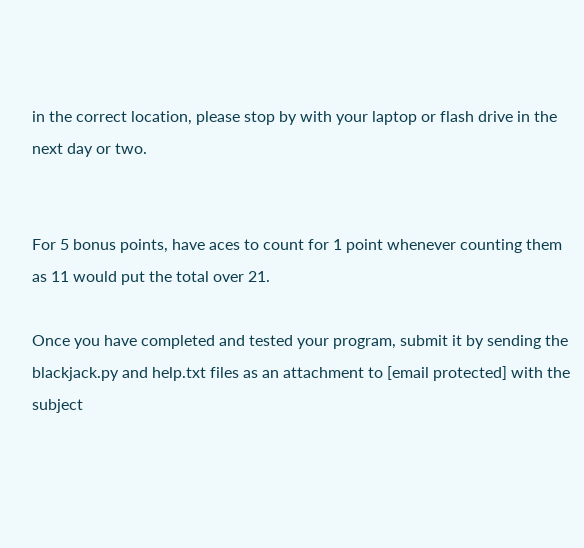in the correct location, please stop by with your laptop or flash drive in the next day or two.


For 5 bonus points, have aces to count for 1 point whenever counting them as 11 would put the total over 21.

Once you have completed and tested your program, submit it by sending the blackjack.py and help.txt files as an attachment to [email protected] with the subject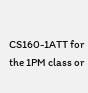CS160-1ATT for the 1PM class or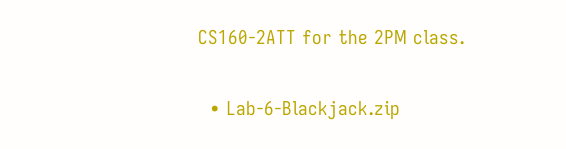CS160-2ATT for the 2PM class.


  • Lab-6-Blackjack.zip